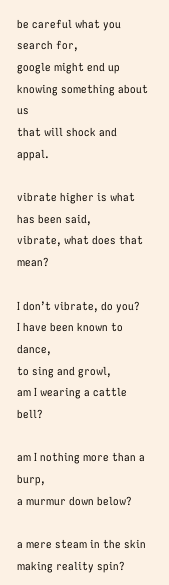be careful what you search for,
google might end up knowing something about us
that will shock and appal.

vibrate higher is what has been said,
vibrate, what does that mean?

I don’t vibrate, do you?
I have been known to dance,
to sing and growl,
am I wearing a cattle bell?

am I nothing more than a burp,
a murmur down below?

a mere steam in the skin
making reality spin?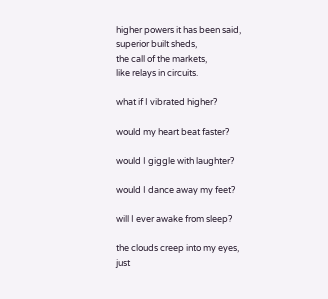higher powers it has been said,
superior built sheds,
the call of the markets,
like relays in circuits.

what if I vibrated higher?

would my heart beat faster?

would I giggle with laughter?

would I dance away my feet?

will I ever awake from sleep?

the clouds creep into my eyes,
just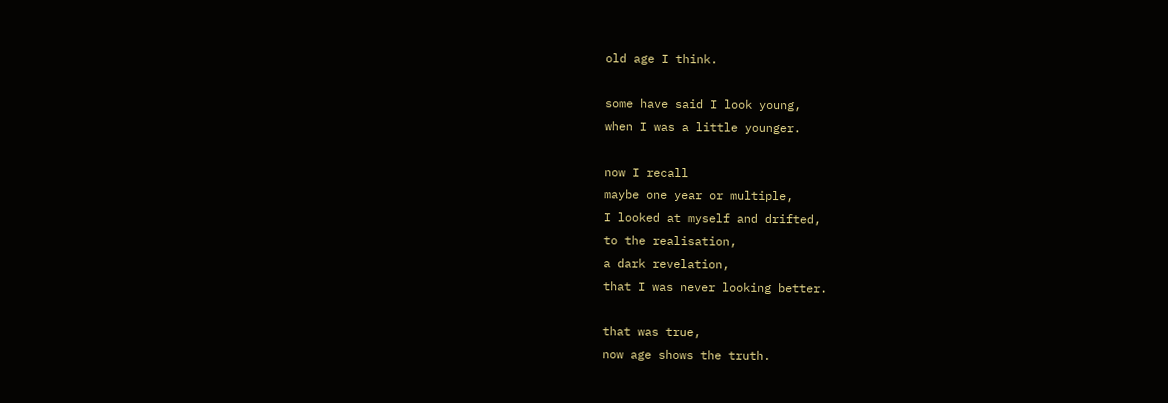old age I think.

some have said I look young,
when I was a little younger.

now I recall
maybe one year or multiple,
I looked at myself and drifted,
to the realisation,
a dark revelation,
that I was never looking better.

that was true,
now age shows the truth.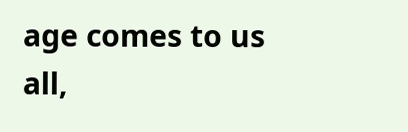age comes to us all,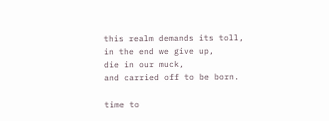this realm demands its toll,
in the end we give up,
die in our muck,
and carried off to be born.

time to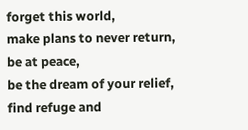forget this world,
make plans to never return,
be at peace,
be the dream of your relief,
find refuge and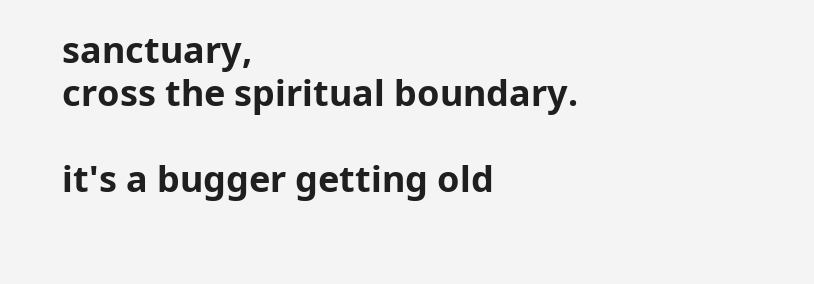sanctuary,
cross the spiritual boundary.

it's a bugger getting old